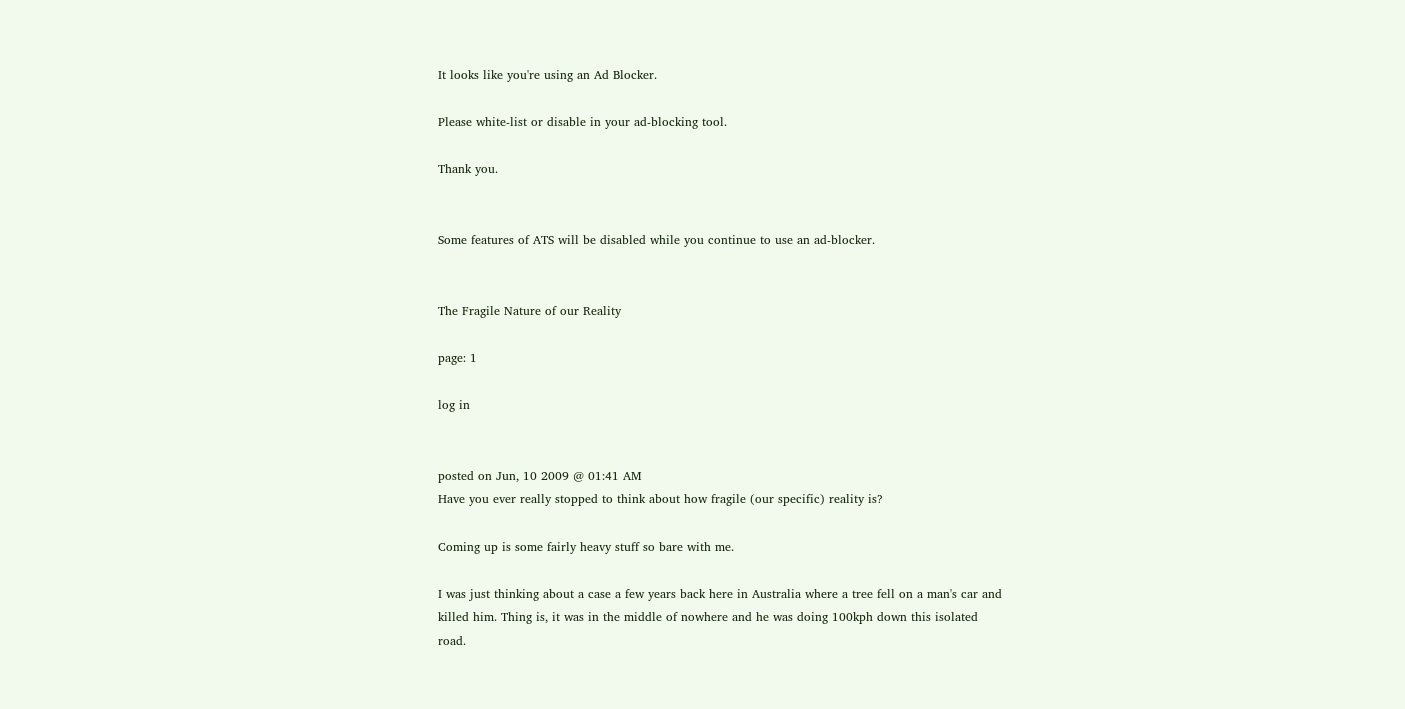It looks like you're using an Ad Blocker.

Please white-list or disable in your ad-blocking tool.

Thank you.


Some features of ATS will be disabled while you continue to use an ad-blocker.


The Fragile Nature of our Reality

page: 1

log in


posted on Jun, 10 2009 @ 01:41 AM
Have you ever really stopped to think about how fragile (our specific) reality is?

Coming up is some fairly heavy stuff so bare with me.

I was just thinking about a case a few years back here in Australia where a tree fell on a man's car and killed him. Thing is, it was in the middle of nowhere and he was doing 100kph down this isolated road.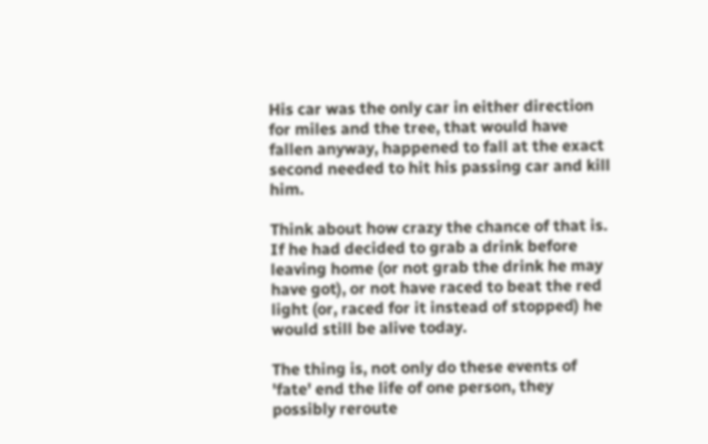His car was the only car in either direction for miles and the tree, that would have fallen anyway, happened to fall at the exact second needed to hit his passing car and kill him.

Think about how crazy the chance of that is. If he had decided to grab a drink before leaving home (or not grab the drink he may have got), or not have raced to beat the red light (or, raced for it instead of stopped) he would still be alive today.

The thing is, not only do these events of 'fate' end the life of one person, they possibly reroute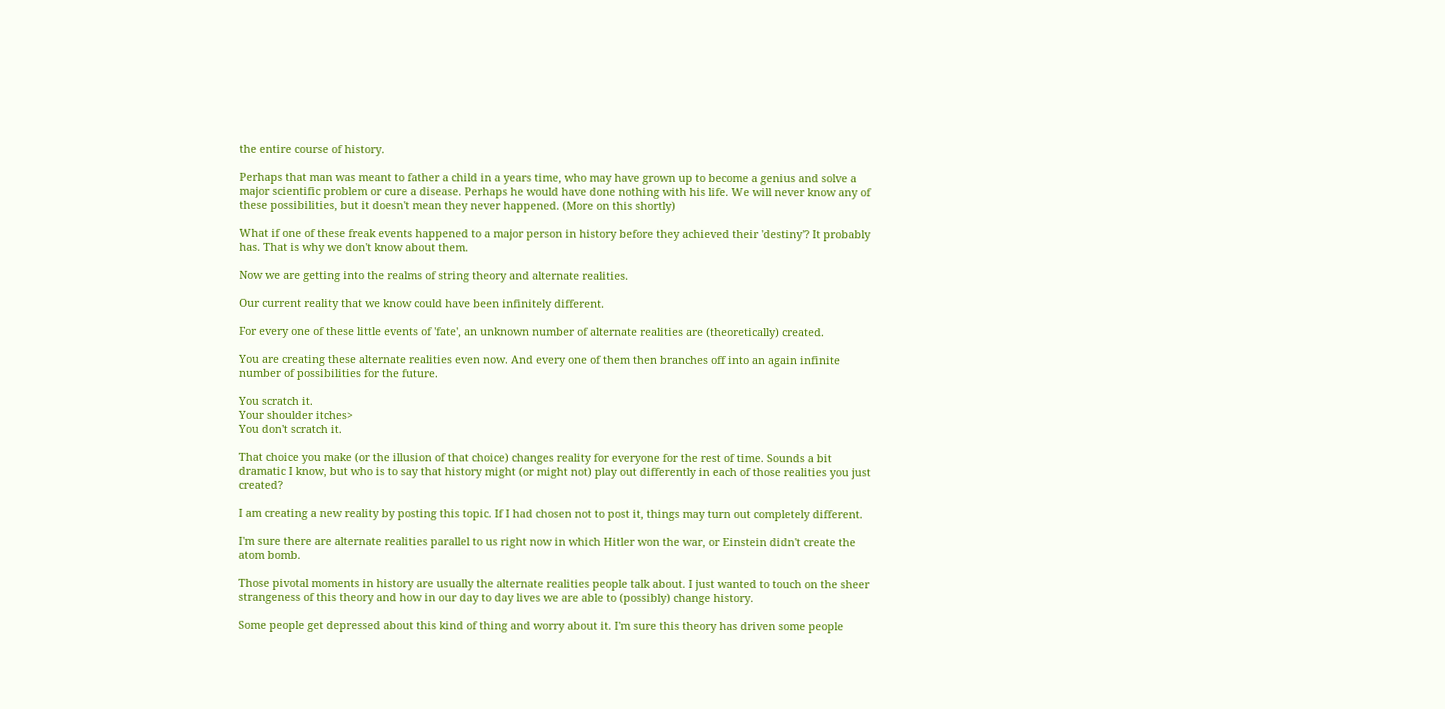the entire course of history.

Perhaps that man was meant to father a child in a years time, who may have grown up to become a genius and solve a major scientific problem or cure a disease. Perhaps he would have done nothing with his life. We will never know any of these possibilities, but it doesn't mean they never happened. (More on this shortly)

What if one of these freak events happened to a major person in history before they achieved their 'destiny'? It probably has. That is why we don't know about them.

Now we are getting into the realms of string theory and alternate realities.

Our current reality that we know could have been infinitely different.

For every one of these little events of 'fate', an unknown number of alternate realities are (theoretically) created.

You are creating these alternate realities even now. And every one of them then branches off into an again infinite number of possibilities for the future.

You scratch it.
Your shoulder itches>
You don't scratch it.

That choice you make (or the illusion of that choice) changes reality for everyone for the rest of time. Sounds a bit dramatic I know, but who is to say that history might (or might not) play out differently in each of those realities you just created?

I am creating a new reality by posting this topic. If I had chosen not to post it, things may turn out completely different.

I'm sure there are alternate realities parallel to us right now in which Hitler won the war, or Einstein didn't create the atom bomb.

Those pivotal moments in history are usually the alternate realities people talk about. I just wanted to touch on the sheer strangeness of this theory and how in our day to day lives we are able to (possibly) change history.

Some people get depressed about this kind of thing and worry about it. I'm sure this theory has driven some people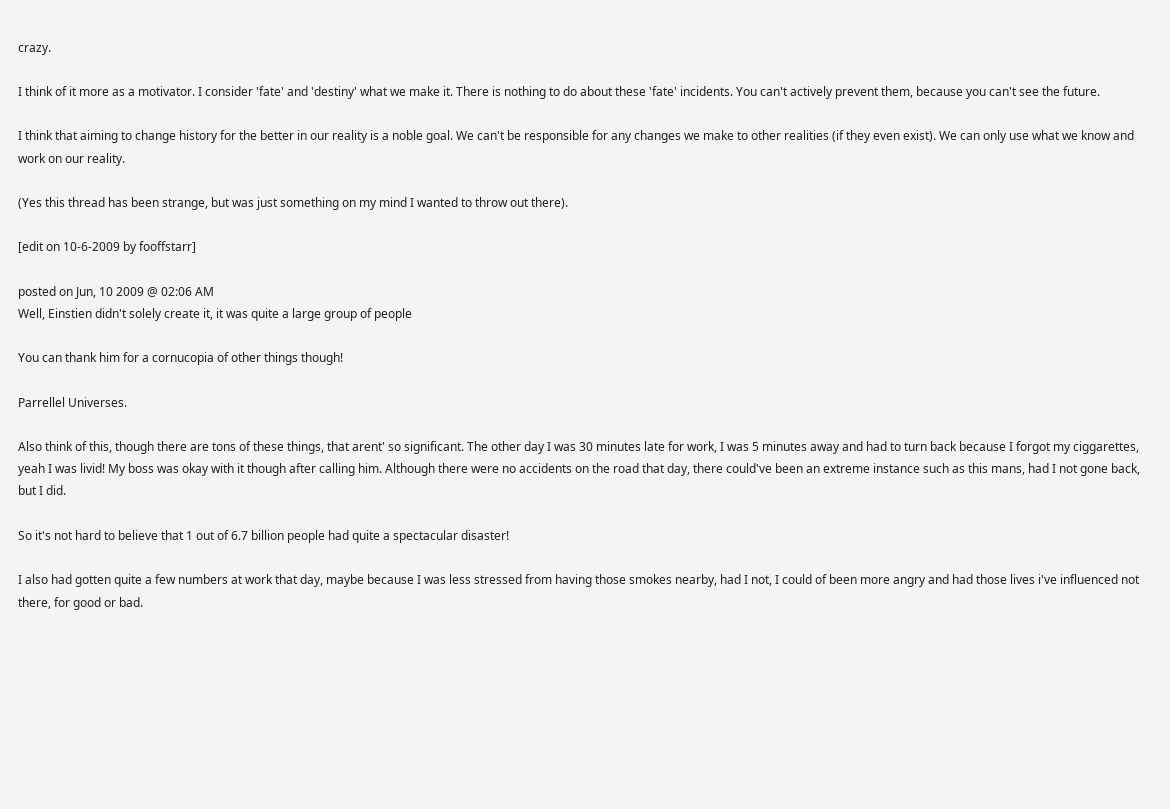crazy.

I think of it more as a motivator. I consider 'fate' and 'destiny' what we make it. There is nothing to do about these 'fate' incidents. You can't actively prevent them, because you can't see the future.

I think that aiming to change history for the better in our reality is a noble goal. We can't be responsible for any changes we make to other realities (if they even exist). We can only use what we know and work on our reality.

(Yes this thread has been strange, but was just something on my mind I wanted to throw out there).

[edit on 10-6-2009 by fooffstarr]

posted on Jun, 10 2009 @ 02:06 AM
Well, Einstien didn't solely create it, it was quite a large group of people

You can thank him for a cornucopia of other things though!

Parrellel Universes.

Also think of this, though there are tons of these things, that arent' so significant. The other day I was 30 minutes late for work, I was 5 minutes away and had to turn back because I forgot my ciggarettes, yeah I was livid! My boss was okay with it though after calling him. Although there were no accidents on the road that day, there could've been an extreme instance such as this mans, had I not gone back, but I did.

So it's not hard to believe that 1 out of 6.7 billion people had quite a spectacular disaster!

I also had gotten quite a few numbers at work that day, maybe because I was less stressed from having those smokes nearby, had I not, I could of been more angry and had those lives i've influenced not there, for good or bad.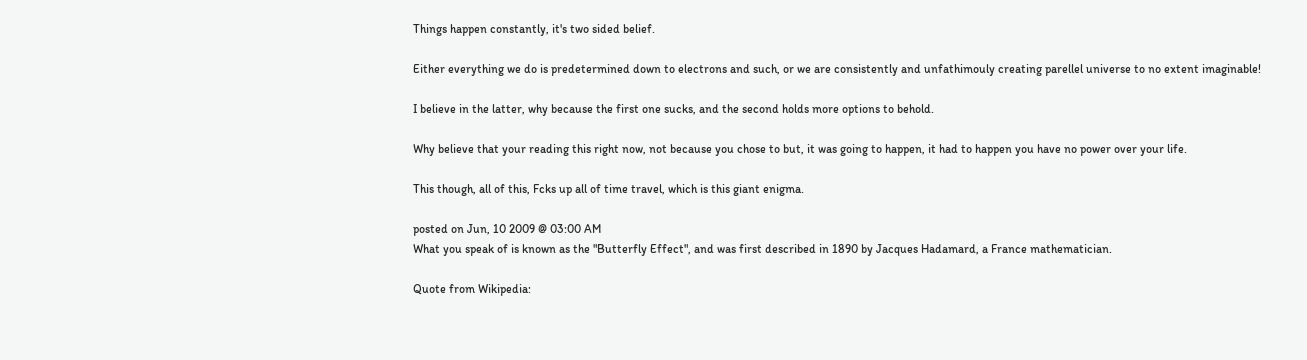Things happen constantly, it's two sided belief.

Either everything we do is predetermined down to electrons and such, or we are consistently and unfathimouly creating parellel universe to no extent imaginable!

I believe in the latter, why because the first one sucks, and the second holds more options to behold.

Why believe that your reading this right now, not because you chose to but, it was going to happen, it had to happen you have no power over your life.

This though, all of this, Fcks up all of time travel, which is this giant enigma.

posted on Jun, 10 2009 @ 03:00 AM
What you speak of is known as the "Butterfly Effect", and was first described in 1890 by Jacques Hadamard, a France mathematician.

Quote from Wikipedia: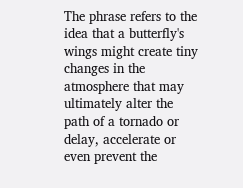The phrase refers to the idea that a butterfly's wings might create tiny changes in the atmosphere that may ultimately alter the path of a tornado or delay, accelerate or even prevent the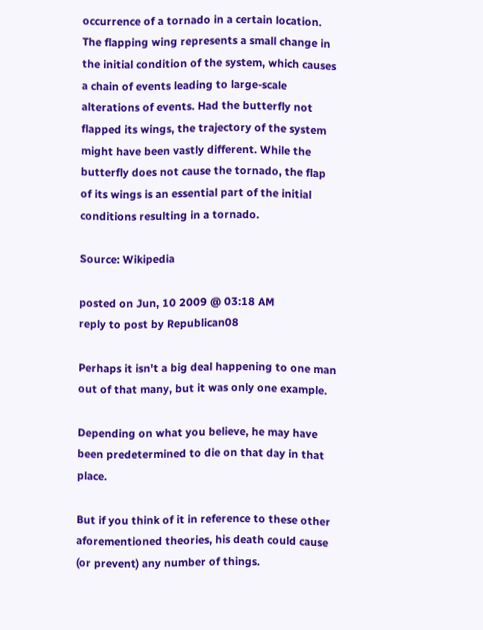occurrence of a tornado in a certain location. The flapping wing represents a small change in the initial condition of the system, which causes a chain of events leading to large-scale alterations of events. Had the butterfly not flapped its wings, the trajectory of the system might have been vastly different. While the butterfly does not cause the tornado, the flap of its wings is an essential part of the initial conditions resulting in a tornado.

Source: Wikipedia

posted on Jun, 10 2009 @ 03:18 AM
reply to post by Republican08

Perhaps it isn't a big deal happening to one man out of that many, but it was only one example.

Depending on what you believe, he may have been predetermined to die on that day in that place.

But if you think of it in reference to these other aforementioned theories, his death could cause (or prevent) any number of things.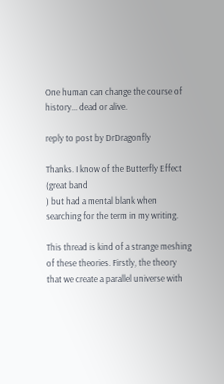One human can change the course of history... dead or alive.

reply to post by DrDragonfly

Thanks. I know of the Butterfly Effect (great band
) but had a mental blank when searching for the term in my writing.

This thread is kind of a strange meshing of these theories. Firstly, the theory that we create a parallel universe with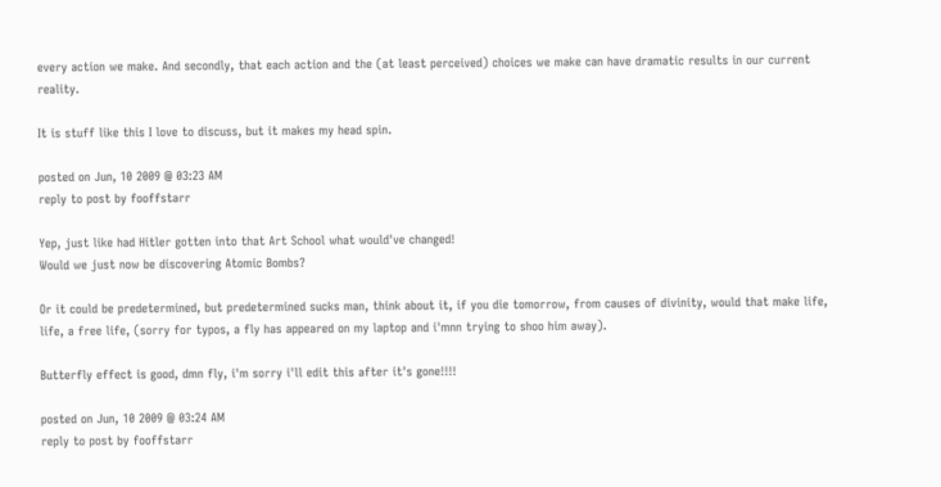every action we make. And secondly, that each action and the (at least perceived) choices we make can have dramatic results in our current reality.

It is stuff like this I love to discuss, but it makes my head spin.

posted on Jun, 10 2009 @ 03:23 AM
reply to post by fooffstarr

Yep, just like had Hitler gotten into that Art School what would've changed!
Would we just now be discovering Atomic Bombs?

Or it could be predetermined, but predetermined sucks man, think about it, if you die tomorrow, from causes of divinity, would that make life, life, a free life, (sorry for typos, a fly has appeared on my laptop and i'mnn trying to shoo him away).

Butterfly effect is good, dmn fly, i'm sorry i'll edit this after it's gone!!!!

posted on Jun, 10 2009 @ 03:24 AM
reply to post by fooffstarr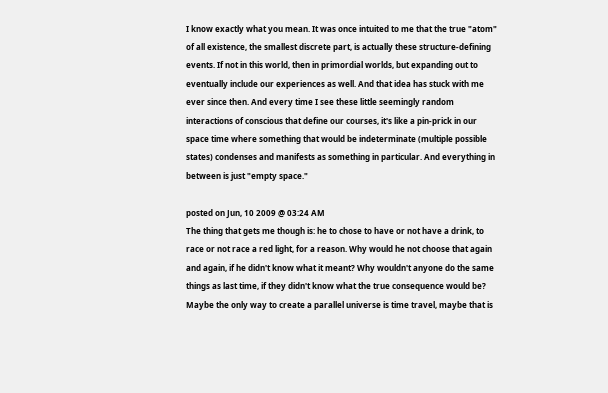I know exactly what you mean. It was once intuited to me that the true "atom" of all existence, the smallest discrete part, is actually these structure-defining events. If not in this world, then in primordial worlds, but expanding out to eventually include our experiences as well. And that idea has stuck with me ever since then. And every time I see these little seemingly random interactions of conscious that define our courses, it's like a pin-prick in our space time where something that would be indeterminate (multiple possible states) condenses and manifests as something in particular. And everything in between is just "empty space."

posted on Jun, 10 2009 @ 03:24 AM
The thing that gets me though is: he to chose to have or not have a drink, to race or not race a red light, for a reason. Why would he not choose that again and again, if he didn't know what it meant? Why wouldn't anyone do the same things as last time, if they didn't know what the true consequence would be?
Maybe the only way to create a parallel universe is time travel, maybe that is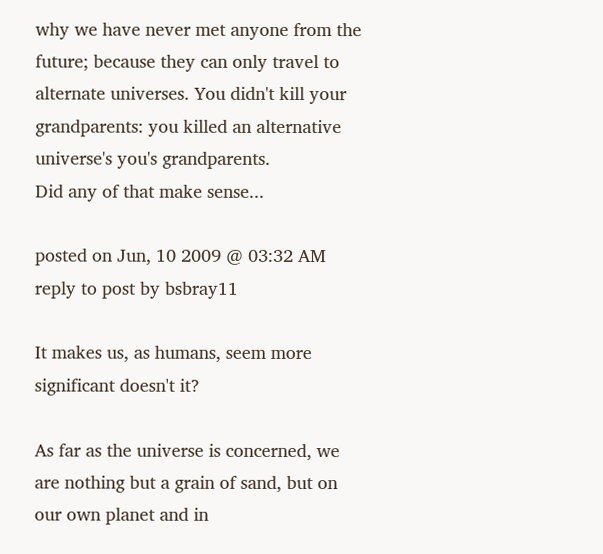why we have never met anyone from the future; because they can only travel to alternate universes. You didn't kill your grandparents: you killed an alternative universe's you's grandparents.
Did any of that make sense...

posted on Jun, 10 2009 @ 03:32 AM
reply to post by bsbray11

It makes us, as humans, seem more significant doesn't it?

As far as the universe is concerned, we are nothing but a grain of sand, but on our own planet and in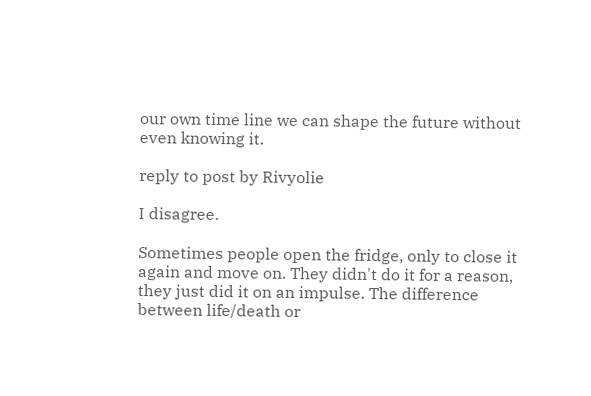our own time line we can shape the future without even knowing it.

reply to post by Rivyolie

I disagree.

Sometimes people open the fridge, only to close it again and move on. They didn't do it for a reason, they just did it on an impulse. The difference between life/death or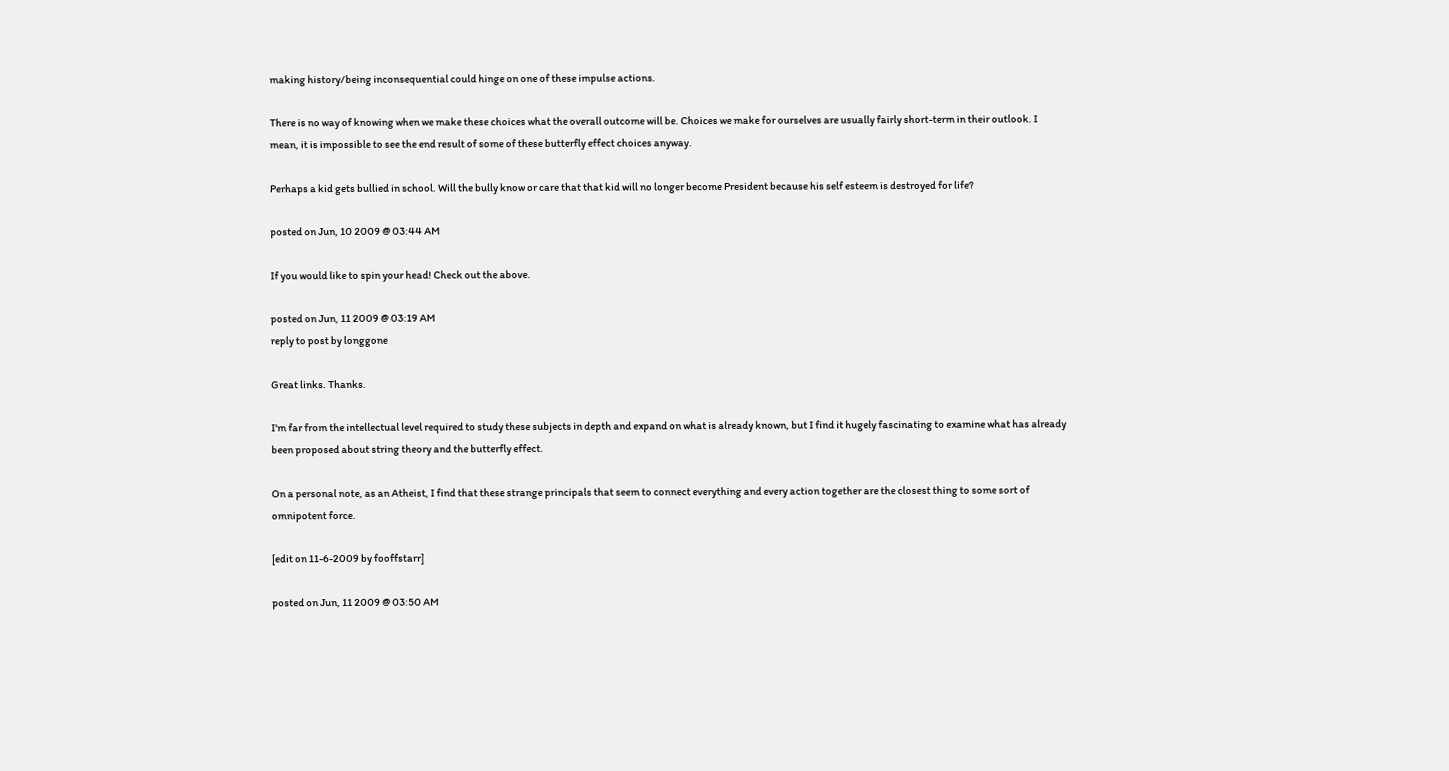making history/being inconsequential could hinge on one of these impulse actions.

There is no way of knowing when we make these choices what the overall outcome will be. Choices we make for ourselves are usually fairly short-term in their outlook. I mean, it is impossible to see the end result of some of these butterfly effect choices anyway.

Perhaps a kid gets bullied in school. Will the bully know or care that that kid will no longer become President because his self esteem is destroyed for life?

posted on Jun, 10 2009 @ 03:44 AM

If you would like to spin your head! Check out the above.

posted on Jun, 11 2009 @ 03:19 AM
reply to post by longgone

Great links. Thanks.

I'm far from the intellectual level required to study these subjects in depth and expand on what is already known, but I find it hugely fascinating to examine what has already been proposed about string theory and the butterfly effect.

On a personal note, as an Atheist, I find that these strange principals that seem to connect everything and every action together are the closest thing to some sort of omnipotent force.

[edit on 11-6-2009 by fooffstarr]

posted on Jun, 11 2009 @ 03:50 AM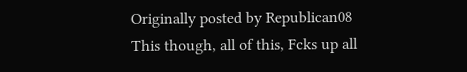Originally posted by Republican08
This though, all of this, Fcks up all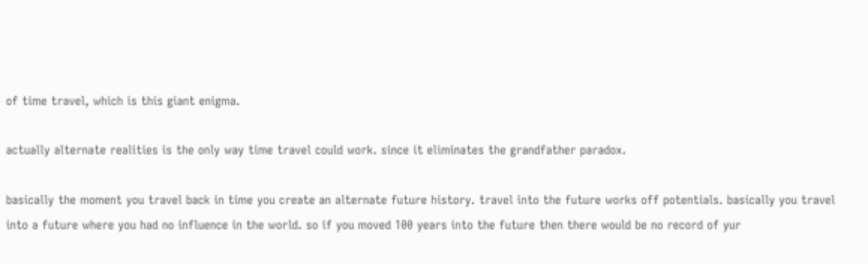of time travel, which is this giant enigma.

actually alternate realities is the only way time travel could work. since it eliminates the grandfather paradox.

basically the moment you travel back in time you create an alternate future history. travel into the future works off potentials. basically you travel into a future where you had no influence in the world. so if you moved 100 years into the future then there would be no record of yur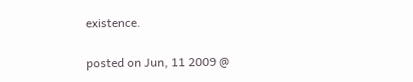existence.

posted on Jun, 11 2009 @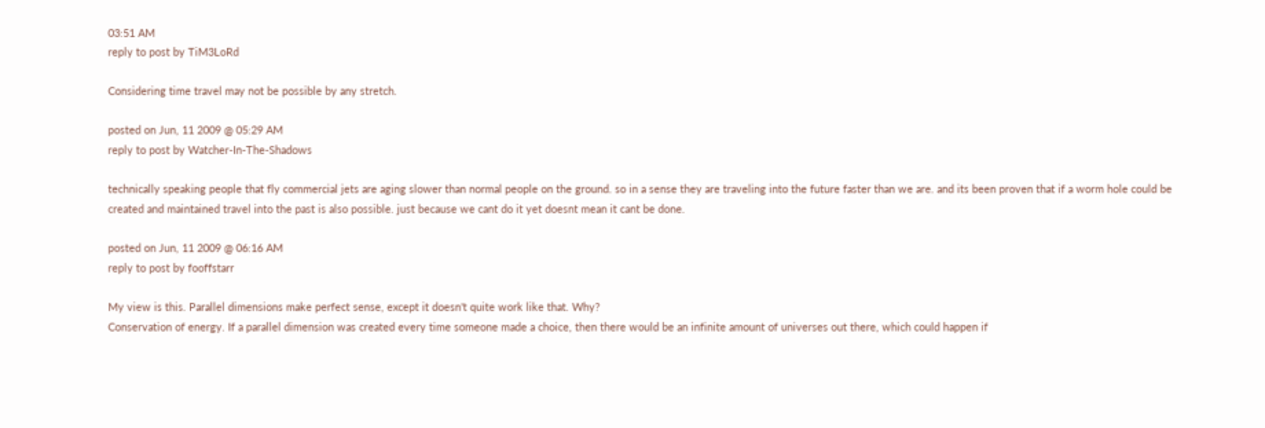03:51 AM
reply to post by TiM3LoRd

Considering time travel may not be possible by any stretch.

posted on Jun, 11 2009 @ 05:29 AM
reply to post by Watcher-In-The-Shadows

technically speaking people that fly commercial jets are aging slower than normal people on the ground. so in a sense they are traveling into the future faster than we are. and its been proven that if a worm hole could be created and maintained travel into the past is also possible. just because we cant do it yet doesnt mean it cant be done.

posted on Jun, 11 2009 @ 06:16 AM
reply to post by fooffstarr

My view is this. Parallel dimensions make perfect sense, except it doesn't quite work like that. Why?
Conservation of energy. If a parallel dimension was created every time someone made a choice, then there would be an infinite amount of universes out there, which could happen if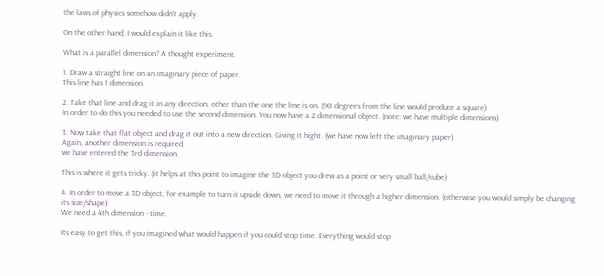the laws of physics somehow didn't apply.

On the other hand, I would explain it like this.

What is a parallel dimension? A thought experiment.

1. Draw a straight line on an imaginary piece of paper.
This line has 1 dimension.

2. Take that line and drag it in any direction, other than the one the line is on. (90 degrees from the line would produce a square)
In order to do this you needed to use the second dimension. You now have a 2 dimensional object. (note: we have multiple dimensions)

3. Now take that flat object and drag it out into a new direction. Giving it hight. (we have now left the imaginary paper)
Again, another dimension is required,
we have entered the 3rd dimension.

This is where it gets tricky. (it helps at this point to imagine the 3D object you drew as a point or very small ball/cube)

4. In order to move a 3D object, for example to turn it upside down, we need to move it through a higher dimension. (otherwise you would simply be changing its size/shape)
We need a 4th dimension - time.

Its easy to get this, if you imagined what would happen if you could stop time. Everything would stop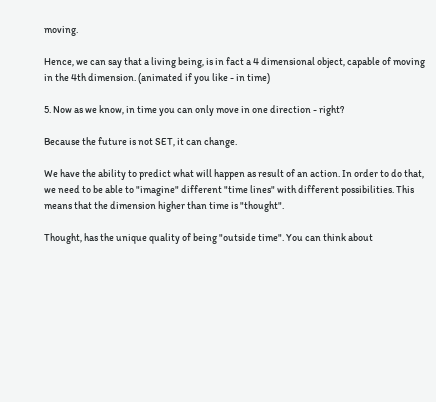moving.

Hence, we can say that a living being, is in fact a 4 dimensional object, capable of moving in the 4th dimension. (animated if you like - in time)

5. Now as we know, in time you can only move in one direction - right?

Because the future is not SET, it can change.

We have the ability to predict what will happen as result of an action. In order to do that, we need to be able to "imagine" different "time lines" with different possibilities. This means that the dimension higher than time is "thought".

Thought, has the unique quality of being "outside time". You can think about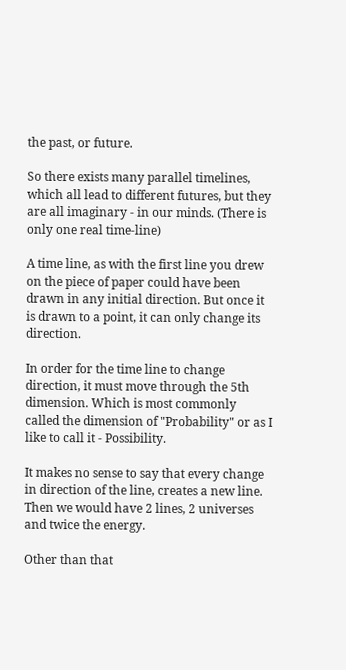the past, or future.

So there exists many parallel timelines, which all lead to different futures, but they are all imaginary - in our minds. (There is only one real time-line)

A time line, as with the first line you drew on the piece of paper could have been drawn in any initial direction. But once it is drawn to a point, it can only change its direction.

In order for the time line to change direction, it must move through the 5th dimension. Which is most commonly called the dimension of "Probability" or as I like to call it - Possibility.

It makes no sense to say that every change in direction of the line, creates a new line. Then we would have 2 lines, 2 universes and twice the energy.

Other than that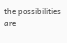the possibilities are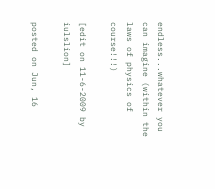endless...whatever you can imagine (within the laws of physics of course!!!)

[edit on 11-6-2009 by iulslion]

posted on Jun, 16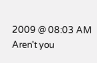2009 @ 08:03 AM
Aren't you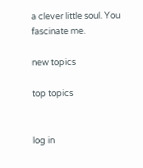a clever little soul. You fascinate me.

new topics

top topics


log in